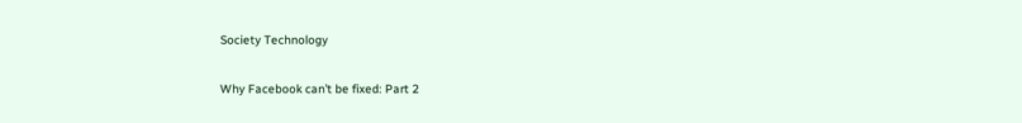Society Technology

Why Facebook can’t be fixed: Part 2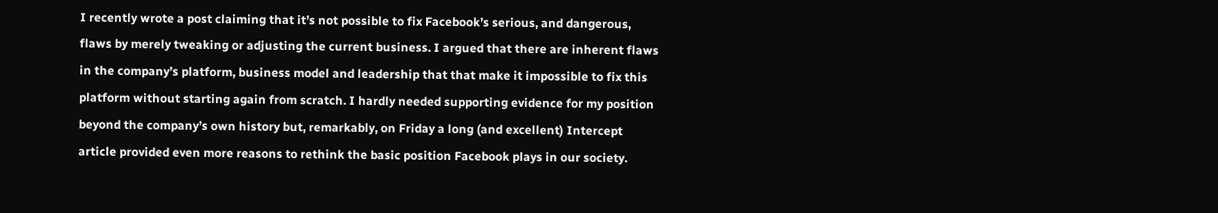I recently wrote a post claiming that it’s not possible to fix Facebook’s serious, and dangerous, flaws by merely tweaking or adjusting the current business. I argued that there are inherent flaws in the company’s platform, business model and leadership that that make it impossible to fix this platform without starting again from scratch. I hardly needed supporting evidence for my position beyond the company’s own history but, remarkably, on Friday a long (and excellent) Intercept article provided even more reasons to rethink the basic position Facebook plays in our society.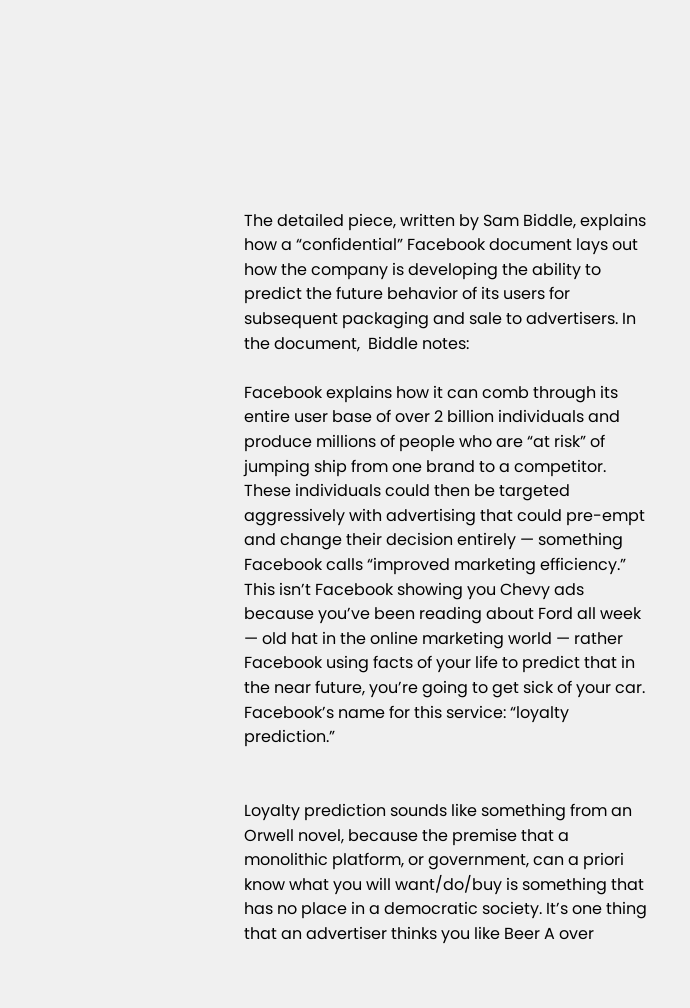The detailed piece, written by Sam Biddle, explains how a “confidential” Facebook document lays out how the company is developing the ability to predict the future behavior of its users for subsequent packaging and sale to advertisers. In the document,  Biddle notes:

Facebook explains how it can comb through its entire user base of over 2 billion individuals and produce millions of people who are “at risk” of jumping ship from one brand to a competitor. These individuals could then be targeted aggressively with advertising that could pre-empt and change their decision entirely — something Facebook calls “improved marketing efficiency.” This isn’t Facebook showing you Chevy ads because you’ve been reading about Ford all week — old hat in the online marketing world — rather Facebook using facts of your life to predict that in the near future, you’re going to get sick of your car. Facebook’s name for this service: “loyalty prediction.”


Loyalty prediction sounds like something from an Orwell novel, because the premise that a monolithic platform, or government, can a priori know what you will want/do/buy is something that has no place in a democratic society. It’s one thing that an advertiser thinks you like Beer A over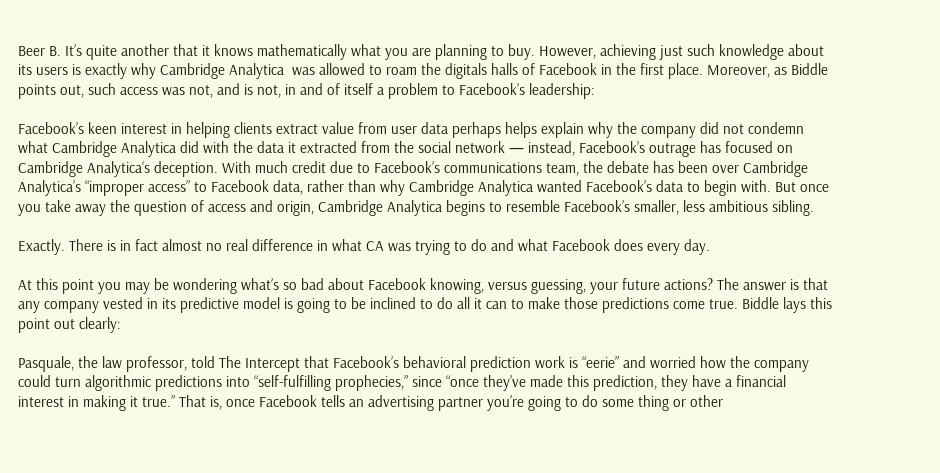Beer B. It’s quite another that it knows mathematically what you are planning to buy. However, achieving just such knowledge about its users is exactly why Cambridge Analytica  was allowed to roam the digitals halls of Facebook in the first place. Moreover, as Biddle points out, such access was not, and is not, in and of itself a problem to Facebook’s leadership:

Facebook’s keen interest in helping clients extract value from user data perhaps helps explain why the company did not condemn what Cambridge Analytica did with the data it extracted from the social network — instead, Facebook’s outrage has focused on Cambridge Analytica‘s deception. With much credit due to Facebook’s communications team, the debate has been over Cambridge Analytica’s “improper access” to Facebook data, rather than why Cambridge Analytica wanted Facebook’s data to begin with. But once you take away the question of access and origin, Cambridge Analytica begins to resemble Facebook’s smaller, less ambitious sibling.

Exactly. There is in fact almost no real difference in what CA was trying to do and what Facebook does every day.

At this point you may be wondering what’s so bad about Facebook knowing, versus guessing, your future actions? The answer is that any company vested in its predictive model is going to be inclined to do all it can to make those predictions come true. Biddle lays this point out clearly:

Pasquale, the law professor, told The Intercept that Facebook’s behavioral prediction work is “eerie” and worried how the company could turn algorithmic predictions into “self-fulfilling prophecies,” since “once they’ve made this prediction, they have a financial interest in making it true.” That is, once Facebook tells an advertising partner you’re going to do some thing or other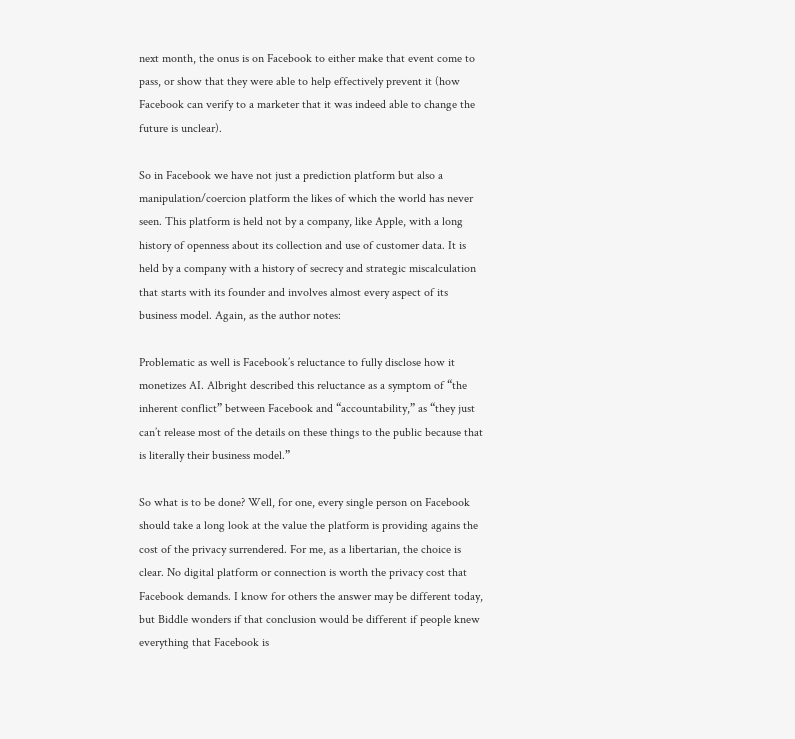next month, the onus is on Facebook to either make that event come to pass, or show that they were able to help effectively prevent it (how Facebook can verify to a marketer that it was indeed able to change the future is unclear).

So in Facebook we have not just a prediction platform but also a manipulation/coercion platform the likes of which the world has never seen. This platform is held not by a company, like Apple, with a long history of openness about its collection and use of customer data. It is held by a company with a history of secrecy and strategic miscalculation that starts with its founder and involves almost every aspect of its business model. Again, as the author notes:

Problematic as well is Facebook’s reluctance to fully disclose how it monetizes AI. Albright described this reluctance as a symptom of “the inherent conflict” between Facebook and “accountability,” as “they just can’t release most of the details on these things to the public because that is literally their business model.”

So what is to be done? Well, for one, every single person on Facebook should take a long look at the value the platform is providing agains the cost of the privacy surrendered. For me, as a libertarian, the choice is clear. No digital platform or connection is worth the privacy cost that Facebook demands. I know for others the answer may be different today, but Biddle wonders if that conclusion would be different if people knew everything that Facebook is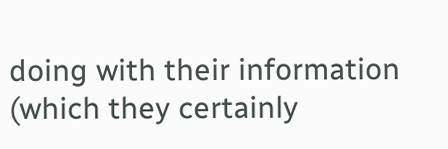doing with their information (which they certainly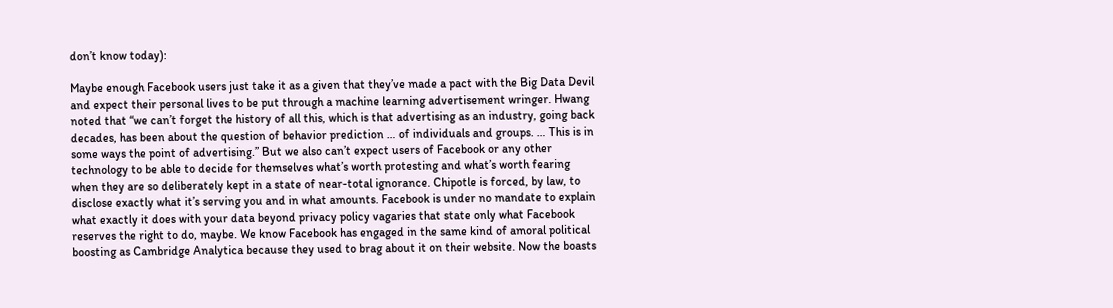don’t know today):

Maybe enough Facebook users just take it as a given that they’ve made a pact with the Big Data Devil and expect their personal lives to be put through a machine learning advertisement wringer. Hwang noted that “we can’t forget the history of all this, which is that advertising as an industry, going back decades, has been about the question of behavior prediction … of individuals and groups. … This is in some ways the point of advertising.” But we also can’t expect users of Facebook or any other technology to be able to decide for themselves what’s worth protesting and what’s worth fearing when they are so deliberately kept in a state of near-total ignorance. Chipotle is forced, by law, to disclose exactly what it’s serving you and in what amounts. Facebook is under no mandate to explain what exactly it does with your data beyond privacy policy vagaries that state only what Facebook reserves the right to do, maybe. We know Facebook has engaged in the same kind of amoral political boosting as Cambridge Analytica because they used to brag about it on their website. Now the boasts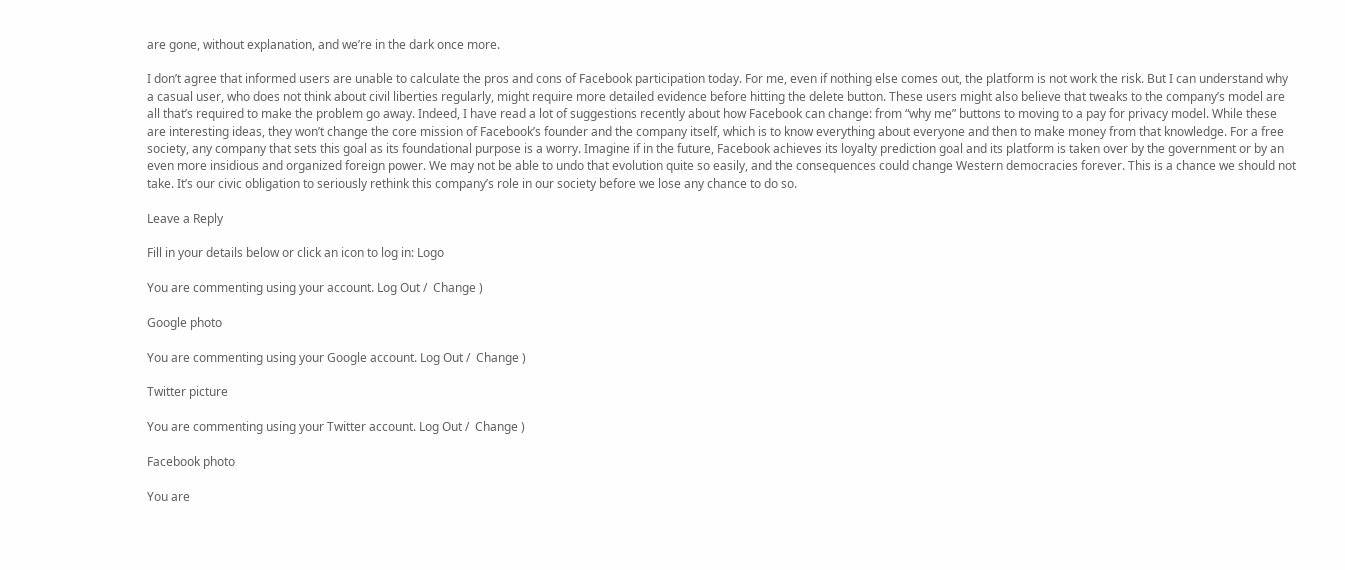are gone, without explanation, and we’re in the dark once more.

I don’t agree that informed users are unable to calculate the pros and cons of Facebook participation today. For me, even if nothing else comes out, the platform is not work the risk. But I can understand why a casual user, who does not think about civil liberties regularly, might require more detailed evidence before hitting the delete button. These users might also believe that tweaks to the company’s model are all that’s required to make the problem go away. Indeed, I have read a lot of suggestions recently about how Facebook can change: from “why me” buttons to moving to a pay for privacy model. While these are interesting ideas, they won’t change the core mission of Facebook’s founder and the company itself, which is to know everything about everyone and then to make money from that knowledge. For a free society, any company that sets this goal as its foundational purpose is a worry. Imagine if in the future, Facebook achieves its loyalty prediction goal and its platform is taken over by the government or by an even more insidious and organized foreign power. We may not be able to undo that evolution quite so easily, and the consequences could change Western democracies forever. This is a chance we should not take. It’s our civic obligation to seriously rethink this company’s role in our society before we lose any chance to do so.

Leave a Reply

Fill in your details below or click an icon to log in: Logo

You are commenting using your account. Log Out /  Change )

Google photo

You are commenting using your Google account. Log Out /  Change )

Twitter picture

You are commenting using your Twitter account. Log Out /  Change )

Facebook photo

You are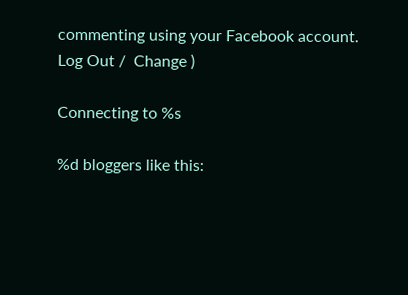commenting using your Facebook account. Log Out /  Change )

Connecting to %s

%d bloggers like this: